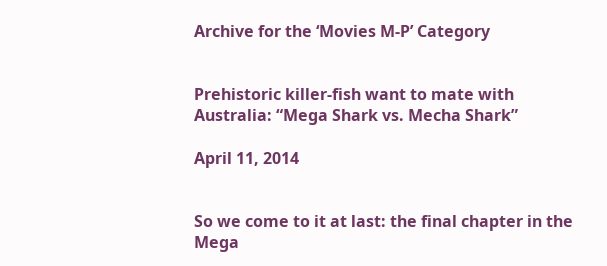Archive for the ‘Movies M-P’ Category


Prehistoric killer-fish want to mate with Australia: “Mega Shark vs. Mecha Shark”

April 11, 2014


So we come to it at last: the final chapter in the Mega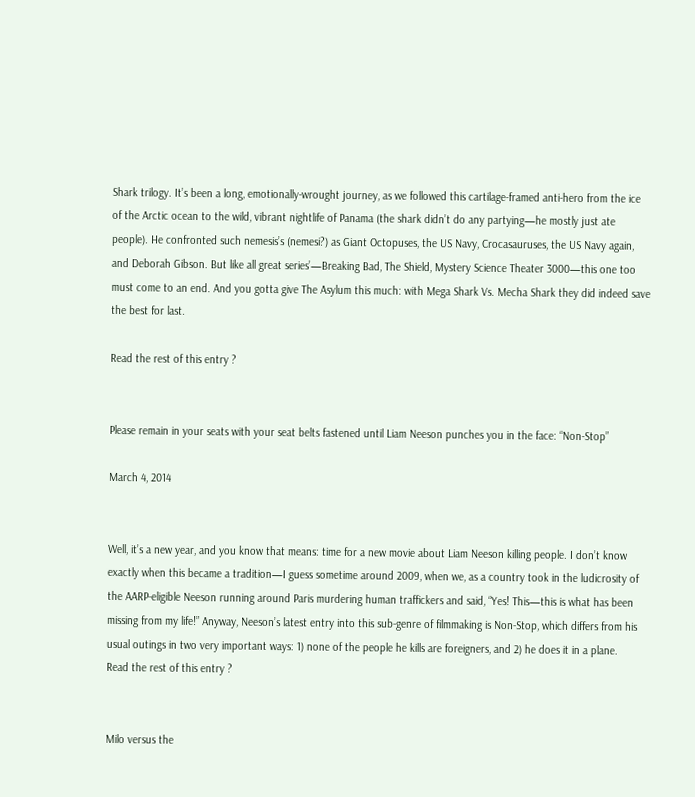Shark trilogy. It’s been a long, emotionally-wrought journey, as we followed this cartilage-framed anti-hero from the ice of the Arctic ocean to the wild, vibrant nightlife of Panama (the shark didn’t do any partying—he mostly just ate people). He confronted such nemesis’s (nemesi?) as Giant Octopuses, the US Navy, Crocasauruses, the US Navy again, and Deborah Gibson. But like all great series’—Breaking Bad, The Shield, Mystery Science Theater 3000—this one too must come to an end. And you gotta give The Asylum this much: with Mega Shark Vs. Mecha Shark they did indeed save the best for last.

Read the rest of this entry ?


Please remain in your seats with your seat belts fastened until Liam Neeson punches you in the face: “Non-Stop”

March 4, 2014


Well, it’s a new year, and you know that means: time for a new movie about Liam Neeson killing people. I don’t know exactly when this became a tradition—I guess sometime around 2009, when we, as a country took in the ludicrosity of the AARP-eligible Neeson running around Paris murdering human traffickers and said, “Yes! This—this is what has been missing from my life!” Anyway, Neeson’s latest entry into this sub-genre of filmmaking is Non-Stop, which differs from his usual outings in two very important ways: 1) none of the people he kills are foreigners, and 2) he does it in a plane.
Read the rest of this entry ?


Milo versus the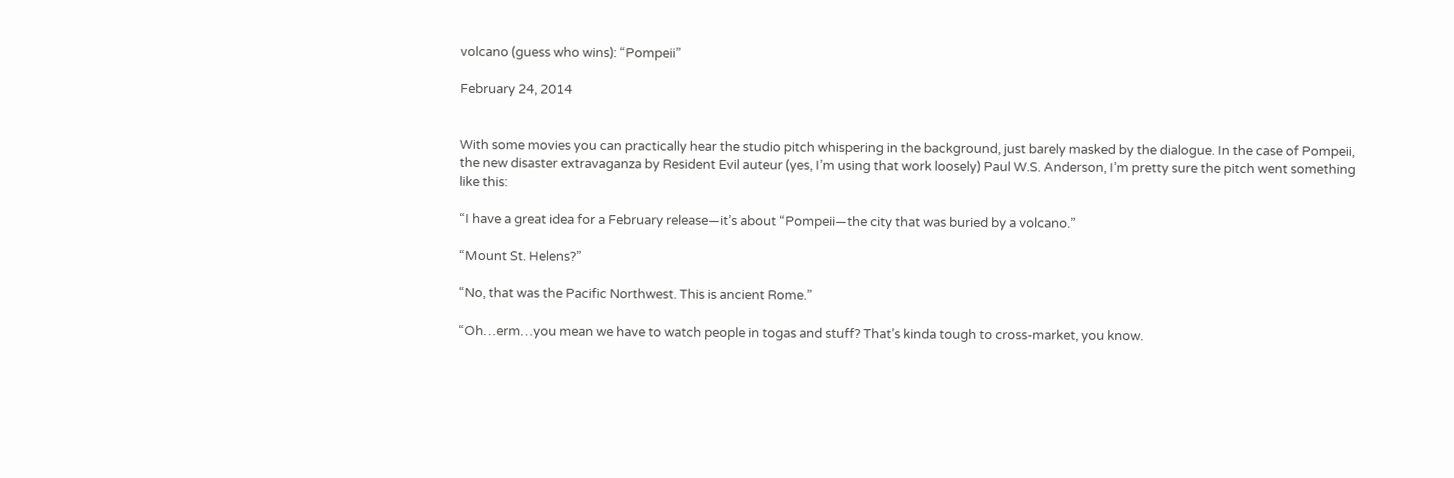volcano (guess who wins): “Pompeii”

February 24, 2014


With some movies you can practically hear the studio pitch whispering in the background, just barely masked by the dialogue. In the case of Pompeii, the new disaster extravaganza by Resident Evil auteur (yes, I’m using that work loosely) Paul W.S. Anderson, I’m pretty sure the pitch went something like this:

“I have a great idea for a February release—it’s about “Pompeii—the city that was buried by a volcano.”

“Mount St. Helens?”

“No, that was the Pacific Northwest. This is ancient Rome.”

“Oh…erm…you mean we have to watch people in togas and stuff? That’s kinda tough to cross-market, you know.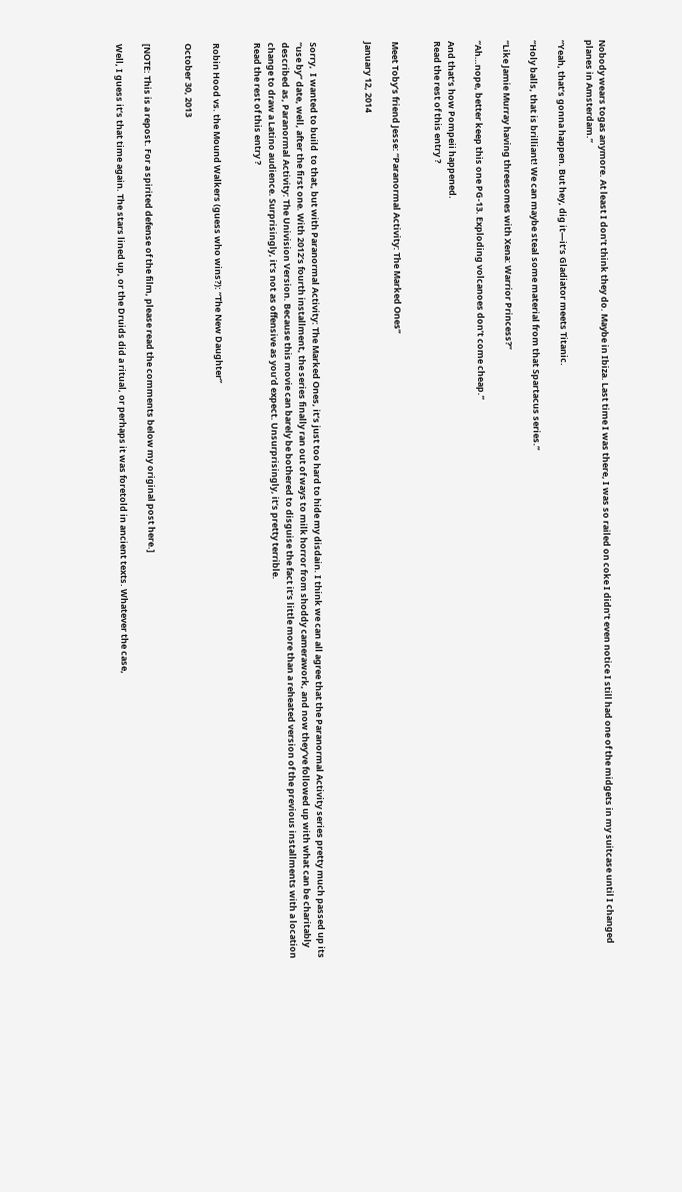Nobody wears togas anymore. At least I don’t think they do. Maybe in Ibiza. Last time I was there, I was so railed on coke I didn’t even notice I still had one of the midgets in my suitcase until I changed planes in Amsterdam.”

“Yeah, that’s gonna happen. But hey, dig it—it’s Gladiator meets Titanic.

“Holy balls, that is brilliant! We can maybe steal some material from that Spartacus series.”

“Like Jamie Murray having threesomes with Xena: Warrior Princess?”

“Ah…nope, better keep this one PG-13. Exploding volcanoes don’t come cheap.”

And that’s how Pompeii happened.
Read the rest of this entry ?


Meet Toby’s friend Jesse: “Paranormal Activity: The Marked Ones”

January 12, 2014



Sorry,  I wanted to build  to that, but with Paranormal Activity: The Marked Ones, it’s just too hard to hide my disdain. I think we can all agree that the Paranormal Activity series pretty much passed up its “use by” date, well, after the first one. With 2012’s fourth installment, the series finally ran out of ways to milk horror from shoddy camerawork, and now they’ve followed up with what can be charitably described as, Paranormal Activity: The Univision Version. Because this movie can barely be bothered to disguise the fact it’s little more than a reheated version of the previous installments with a location change to draw a Latino audience. Surprisingly, it’s not as offensive as you’d expect. Unsurprisingly, it’s pretty terrible.
Read the rest of this entry ?


Robin Hood vs. the Mound Walkers (guess who wins?): “The New Daughter”

October 30, 2013


[NOTE: This is a repost. For a spirited defense of the film, please read the comments below my original post here.]

Well, I guess it’s that time again. The stars lined up, or the Druids did a ritual, or perhaps it was foretold in ancient texts. Whatever the case,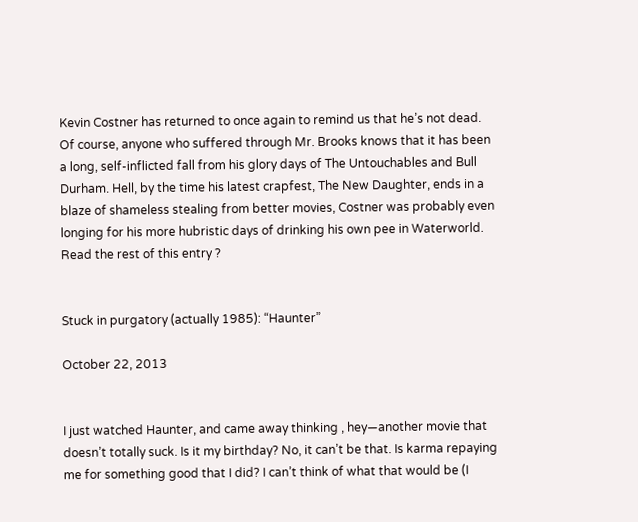Kevin Costner has returned to once again to remind us that he’s not dead. Of course, anyone who suffered through Mr. Brooks knows that it has been a long, self-inflicted fall from his glory days of The Untouchables and Bull Durham. Hell, by the time his latest crapfest, The New Daughter, ends in a blaze of shameless stealing from better movies, Costner was probably even longing for his more hubristic days of drinking his own pee in Waterworld.
Read the rest of this entry ?


Stuck in purgatory (actually 1985): “Haunter”

October 22, 2013


I just watched Haunter, and came away thinking , hey—another movie that doesn’t totally suck. Is it my birthday? No, it can’t be that. Is karma repaying me for something good that I did? I can’t think of what that would be (I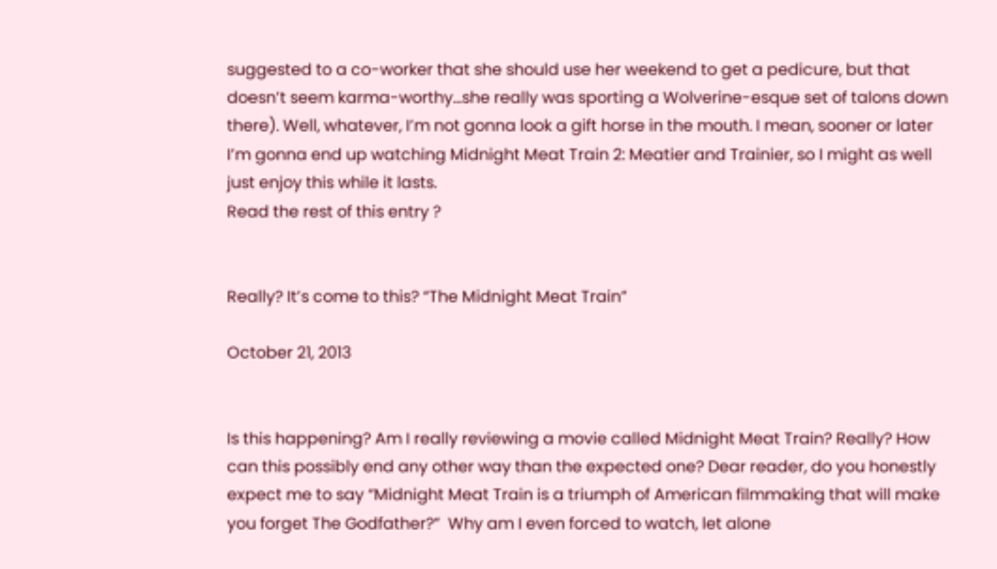suggested to a co-worker that she should use her weekend to get a pedicure, but that doesn’t seem karma-worthy…she really was sporting a Wolverine-esque set of talons down there). Well, whatever, I’m not gonna look a gift horse in the mouth. I mean, sooner or later I’m gonna end up watching Midnight Meat Train 2: Meatier and Trainier, so I might as well just enjoy this while it lasts.
Read the rest of this entry ?


Really? It’s come to this? “The Midnight Meat Train”

October 21, 2013


Is this happening? Am I really reviewing a movie called Midnight Meat Train? Really? How can this possibly end any other way than the expected one? Dear reader, do you honestly expect me to say “Midnight Meat Train is a triumph of American filmmaking that will make you forget The Godfather?”  Why am I even forced to watch, let alone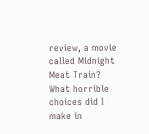review, a movie called Midnight Meat Train? What horrible choices did I make in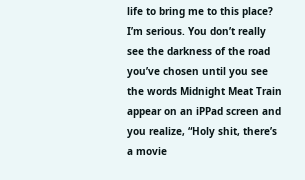life to bring me to this place? I’m serious. You don’t really see the darkness of the road you’ve chosen until you see the words Midnight Meat Train appear on an iPPad screen and you realize, “Holy shit, there’s a movie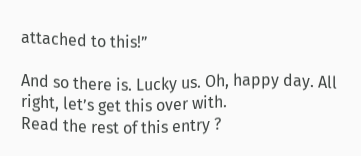attached to this!”

And so there is. Lucky us. Oh, happy day. All right, let’s get this over with.
Read the rest of this entry ?